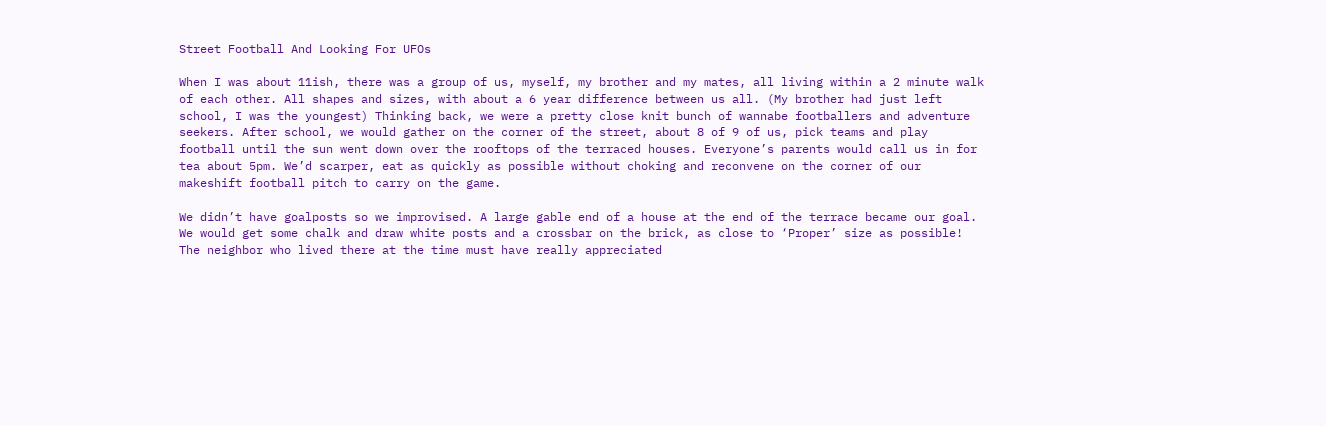Street Football And Looking For UFOs

When I was about 11ish, there was a group of us, myself, my brother and my mates, all living within a 2 minute walk of each other. All shapes and sizes, with about a 6 year difference between us all. (My brother had just left school, I was the youngest) Thinking back, we were a pretty close knit bunch of wannabe footballers and adventure seekers. After school, we would gather on the corner of the street, about 8 of 9 of us, pick teams and play football until the sun went down over the rooftops of the terraced houses. Everyone’s parents would call us in for tea about 5pm. We’d scarper, eat as quickly as possible without choking and reconvene on the corner of our makeshift football pitch to carry on the game.

We didn’t have goalposts so we improvised. A large gable end of a house at the end of the terrace became our goal. We would get some chalk and draw white posts and a crossbar on the brick, as close to ‘Proper’ size as possible! The neighbor who lived there at the time must have really appreciated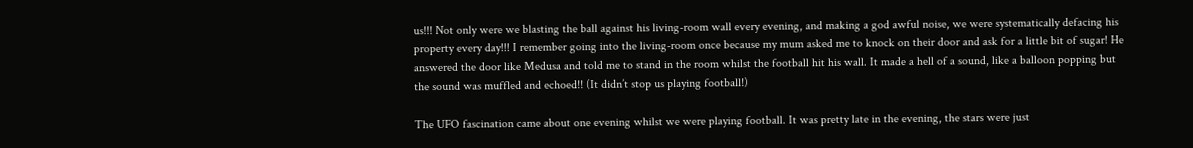us!!! Not only were we blasting the ball against his living-room wall every evening, and making a god awful noise, we were systematically defacing his property every day!!! I remember going into the living-room once because my mum asked me to knock on their door and ask for a little bit of sugar! He answered the door like Medusa and told me to stand in the room whilst the football hit his wall. It made a hell of a sound, like a balloon popping but the sound was muffled and echoed!! (It didn’t stop us playing football!)

The UFO fascination came about one evening whilst we were playing football. It was pretty late in the evening, the stars were just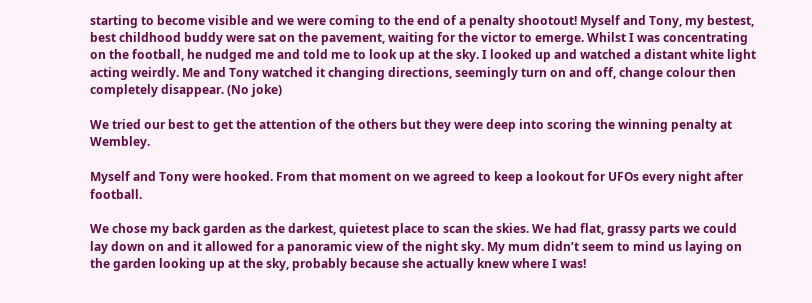starting to become visible and we were coming to the end of a penalty shootout! Myself and Tony, my bestest, best childhood buddy were sat on the pavement, waiting for the victor to emerge. Whilst I was concentrating on the football, he nudged me and told me to look up at the sky. I looked up and watched a distant white light acting weirdly. Me and Tony watched it changing directions, seemingly turn on and off, change colour then completely disappear. (No joke)

We tried our best to get the attention of the others but they were deep into scoring the winning penalty at Wembley.

Myself and Tony were hooked. From that moment on we agreed to keep a lookout for UFOs every night after football.

We chose my back garden as the darkest, quietest place to scan the skies. We had flat, grassy parts we could lay down on and it allowed for a panoramic view of the night sky. My mum didn’t seem to mind us laying on the garden looking up at the sky, probably because she actually knew where I was!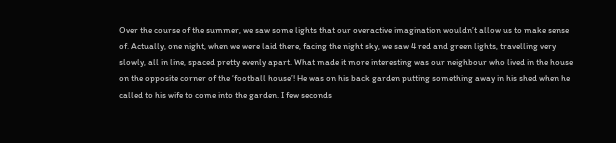Over the course of the summer, we saw some lights that our overactive imagination wouldn’t allow us to make sense of. Actually, one night, when we were laid there, facing the night sky, we saw 4 red and green lights, travelling very slowly, all in line, spaced pretty evenly apart. What made it more interesting was our neighbour who lived in the house on the opposite corner of the ‘football house’! He was on his back garden putting something away in his shed when he called to his wife to come into the garden. I few seconds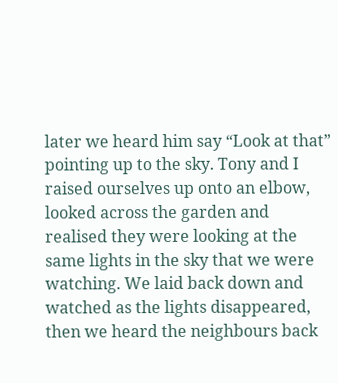later we heard him say “Look at that” pointing up to the sky. Tony and I raised ourselves up onto an elbow, looked across the garden and realised they were looking at the same lights in the sky that we were watching. We laid back down and watched as the lights disappeared, then we heard the neighbours back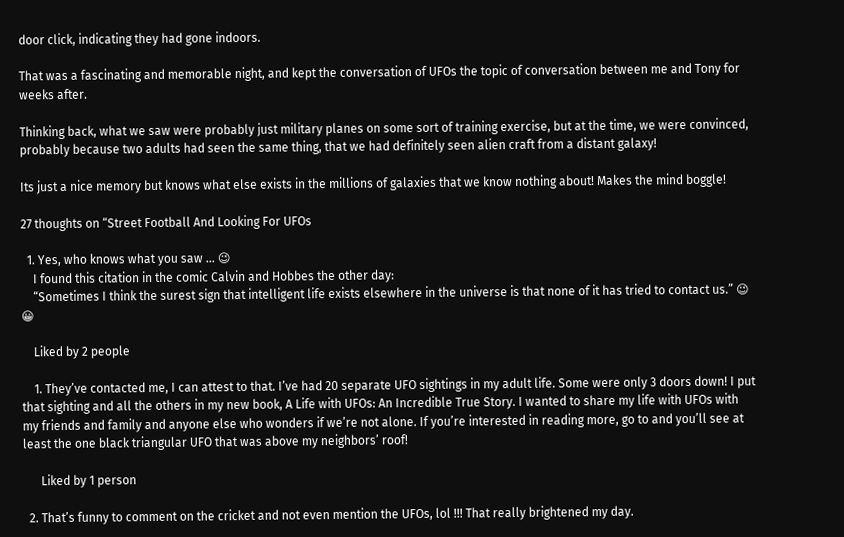door click, indicating they had gone indoors.

That was a fascinating and memorable night, and kept the conversation of UFOs the topic of conversation between me and Tony for weeks after.

Thinking back, what we saw were probably just military planes on some sort of training exercise, but at the time, we were convinced, probably because two adults had seen the same thing, that we had definitely seen alien craft from a distant galaxy!

Its just a nice memory but knows what else exists in the millions of galaxies that we know nothing about! Makes the mind boggle!

27 thoughts on “Street Football And Looking For UFOs

  1. Yes, who knows what you saw … 😉
    I found this citation in the comic Calvin and Hobbes the other day:
    “Sometimes I think the surest sign that intelligent life exists elsewhere in the universe is that none of it has tried to contact us.” 😉 😀

    Liked by 2 people

    1. They’ve contacted me, I can attest to that. I’ve had 20 separate UFO sightings in my adult life. Some were only 3 doors down! I put that sighting and all the others in my new book, A Life with UFOs: An Incredible True Story. I wanted to share my life with UFOs with my friends and family and anyone else who wonders if we’re not alone. If you’re interested in reading more, go to and you’ll see at least the one black triangular UFO that was above my neighbors’ roof!

      Liked by 1 person

  2. That’s funny to comment on the cricket and not even mention the UFOs, lol !!! That really brightened my day.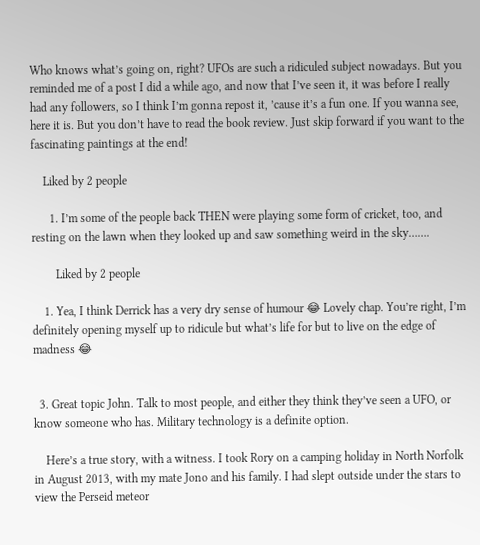Who knows what’s going on, right? UFOs are such a ridiculed subject nowadays. But you reminded me of a post I did a while ago, and now that I’ve seen it, it was before I really had any followers, so I think I’m gonna repost it, ’cause it’s a fun one. If you wanna see, here it is. But you don’t have to read the book review. Just skip forward if you want to the fascinating paintings at the end!

    Liked by 2 people

      1. I’m some of the people back THEN were playing some form of cricket, too, and resting on the lawn when they looked up and saw something weird in the sky…….

        Liked by 2 people

    1. Yea, I think Derrick has a very dry sense of humour 😂 Lovely chap. You’re right, I’m definitely opening myself up to ridicule but what’s life for but to live on the edge of madness 😂


  3. Great topic John. Talk to most people, and either they think they’ve seen a UFO, or know someone who has. Military technology is a definite option.

    Here’s a true story, with a witness. I took Rory on a camping holiday in North Norfolk in August 2013, with my mate Jono and his family. I had slept outside under the stars to view the Perseid meteor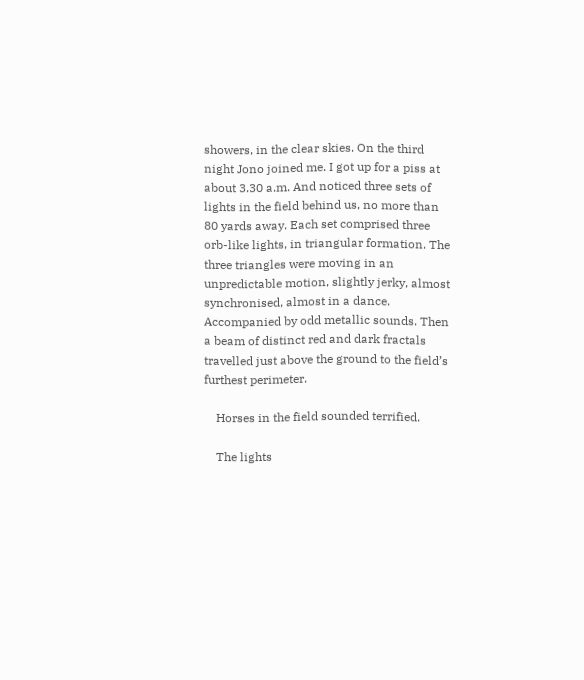showers, in the clear skies. On the third night Jono joined me. I got up for a piss at about 3.30 a.m. And noticed three sets of lights in the field behind us, no more than 80 yards away. Each set comprised three orb-like lights, in triangular formation. The three triangles were moving in an unpredictable motion, slightly jerky, almost synchronised, almost in a dance. Accompanied by odd metallic sounds. Then a beam of distinct red and dark fractals travelled just above the ground to the field’s furthest perimeter.

    Horses in the field sounded terrified.

    The lights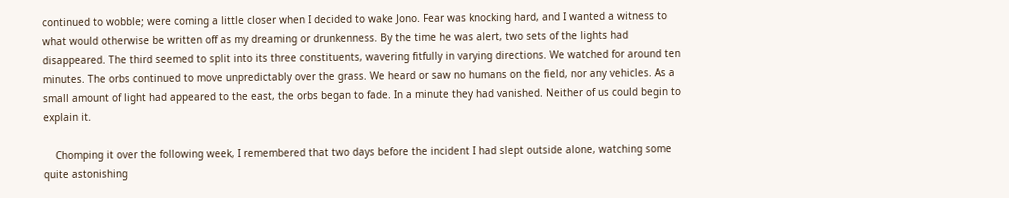continued to wobble; were coming a little closer when I decided to wake Jono. Fear was knocking hard, and I wanted a witness to what would otherwise be written off as my dreaming or drunkenness. By the time he was alert, two sets of the lights had disappeared. The third seemed to split into its three constituents, wavering fitfully in varying directions. We watched for around ten minutes. The orbs continued to move unpredictably over the grass. We heard or saw no humans on the field, nor any vehicles. As a small amount of light had appeared to the east, the orbs began to fade. In a minute they had vanished. Neither of us could begin to explain it.

    Chomping it over the following week, I remembered that two days before the incident I had slept outside alone, watching some quite astonishing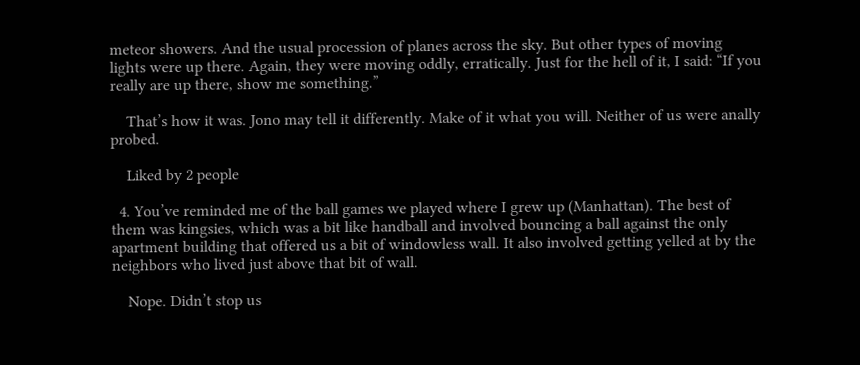meteor showers. And the usual procession of planes across the sky. But other types of moving lights were up there. Again, they were moving oddly, erratically. Just for the hell of it, I said: “If you really are up there, show me something.”

    That’s how it was. Jono may tell it differently. Make of it what you will. Neither of us were anally probed.

    Liked by 2 people

  4. You’ve reminded me of the ball games we played where I grew up (Manhattan). The best of them was kingsies, which was a bit like handball and involved bouncing a ball against the only apartment building that offered us a bit of windowless wall. It also involved getting yelled at by the neighbors who lived just above that bit of wall.

    Nope. Didn’t stop us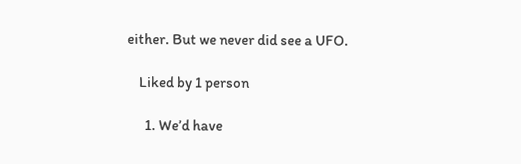either. But we never did see a UFO.

    Liked by 1 person

      1. We’d have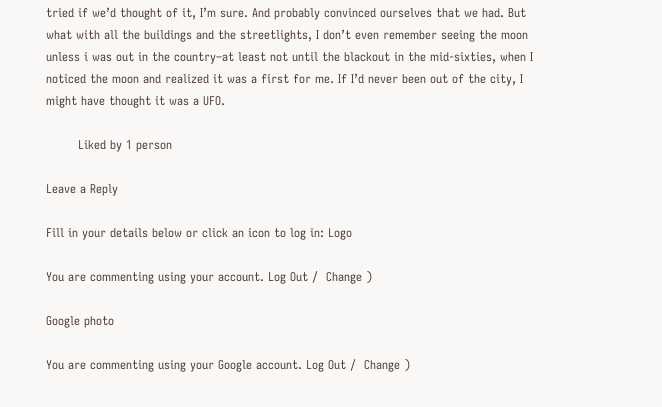tried if we’d thought of it, I’m sure. And probably convinced ourselves that we had. But what with all the buildings and the streetlights, I don’t even remember seeing the moon unless i was out in the country–at least not until the blackout in the mid-sixties, when I noticed the moon and realized it was a first for me. If I’d never been out of the city, I might have thought it was a UFO.

        Liked by 1 person

Leave a Reply

Fill in your details below or click an icon to log in: Logo

You are commenting using your account. Log Out /  Change )

Google photo

You are commenting using your Google account. Log Out /  Change )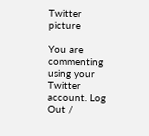Twitter picture

You are commenting using your Twitter account. Log Out /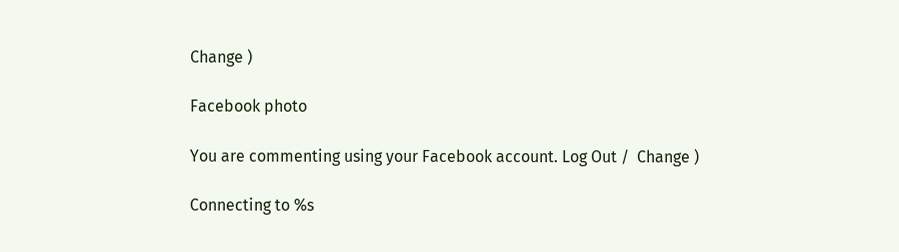Change )

Facebook photo

You are commenting using your Facebook account. Log Out /  Change )

Connecting to %s